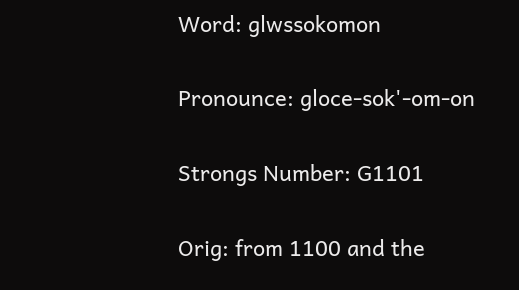Word: glwssokomon

Pronounce: gloce-sok'-om-on

Strongs Number: G1101

Orig: from 1100 and the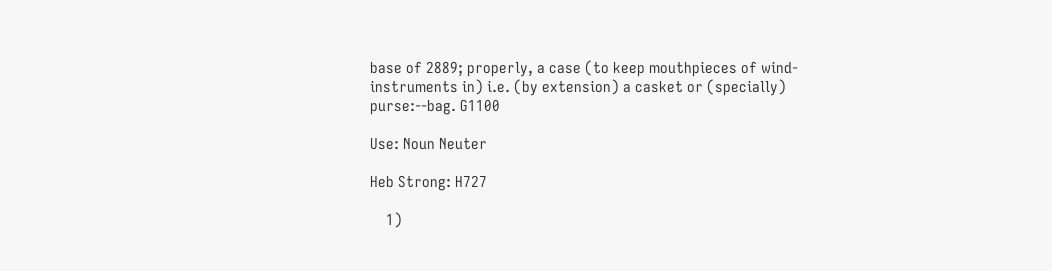base of 2889; properly, a case (to keep mouthpieces of wind-instruments in) i.e. (by extension) a casket or (specially) purse:--bag. G1100

Use: Noun Neuter

Heb Strong: H727

    1)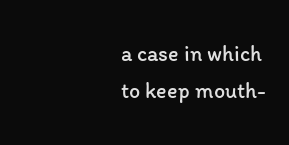a case in which to keep mouth-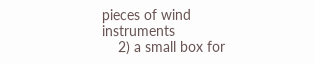pieces of wind instruments
    2) a small box for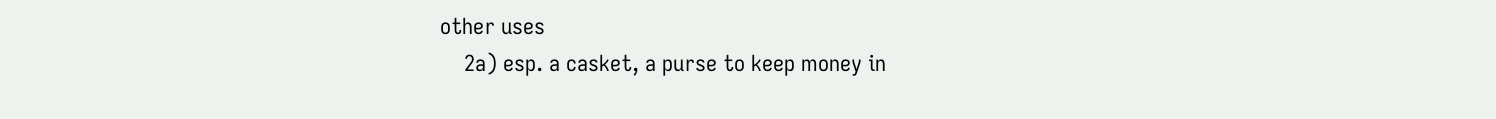other uses
    2a) esp. a casket, a purse to keep money in